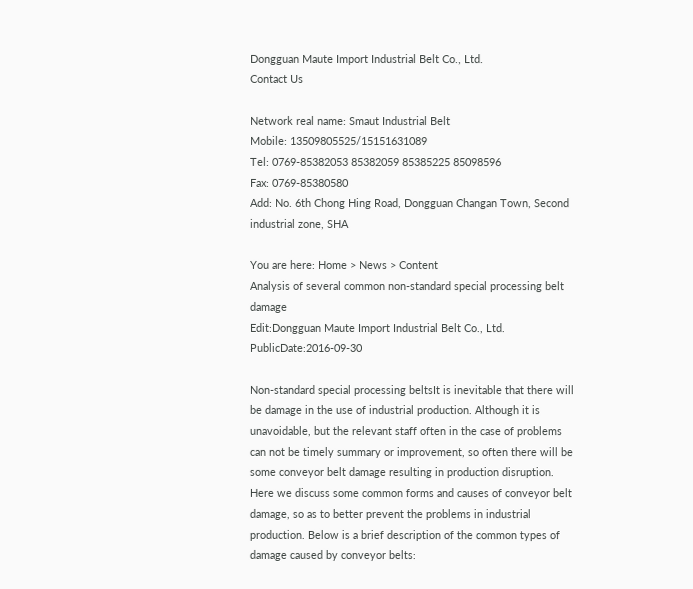Dongguan Maute Import Industrial Belt Co., Ltd.
Contact Us

Network real name: Smaut Industrial Belt
Mobile: 13509805525/15151631089
Tel: 0769-85382053 85382059 85385225 85098596
Fax: 0769-85380580
Add: No. 6th Chong Hing Road, Dongguan Changan Town, Second industrial zone, SHA

You are here: Home > News > Content
Analysis of several common non-standard special processing belt damage
Edit:Dongguan Maute Import Industrial Belt Co., Ltd.   PublicDate:2016-09-30

Non-standard special processing beltsIt is inevitable that there will be damage in the use of industrial production. Although it is unavoidable, but the relevant staff often in the case of problems can not be timely summary or improvement, so often there will be some conveyor belt damage resulting in production disruption. Here we discuss some common forms and causes of conveyor belt damage, so as to better prevent the problems in industrial production. Below is a brief description of the common types of damage caused by conveyor belts: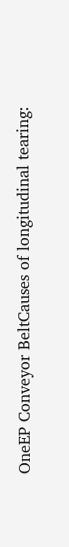OneEP Conveyor BeltCauses of longitudinal tearing: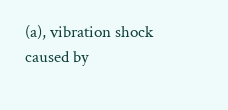(a), vibration shock caused by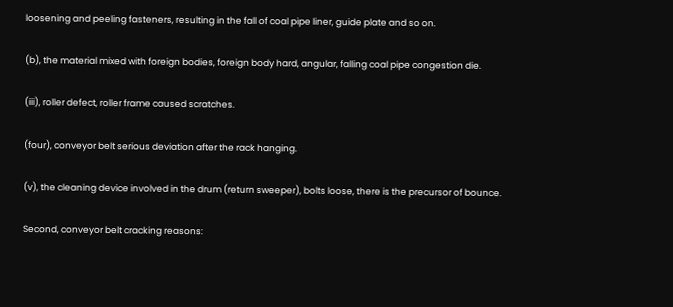loosening and peeling fasteners, resulting in the fall of coal pipe liner, guide plate and so on.

(b), the material mixed with foreign bodies, foreign body hard, angular, falling coal pipe congestion die.

(iii), roller defect, roller frame caused scratches.

(four), conveyor belt serious deviation after the rack hanging.

(v), the cleaning device involved in the drum (return sweeper), bolts loose, there is the precursor of bounce.

Second, conveyor belt cracking reasons: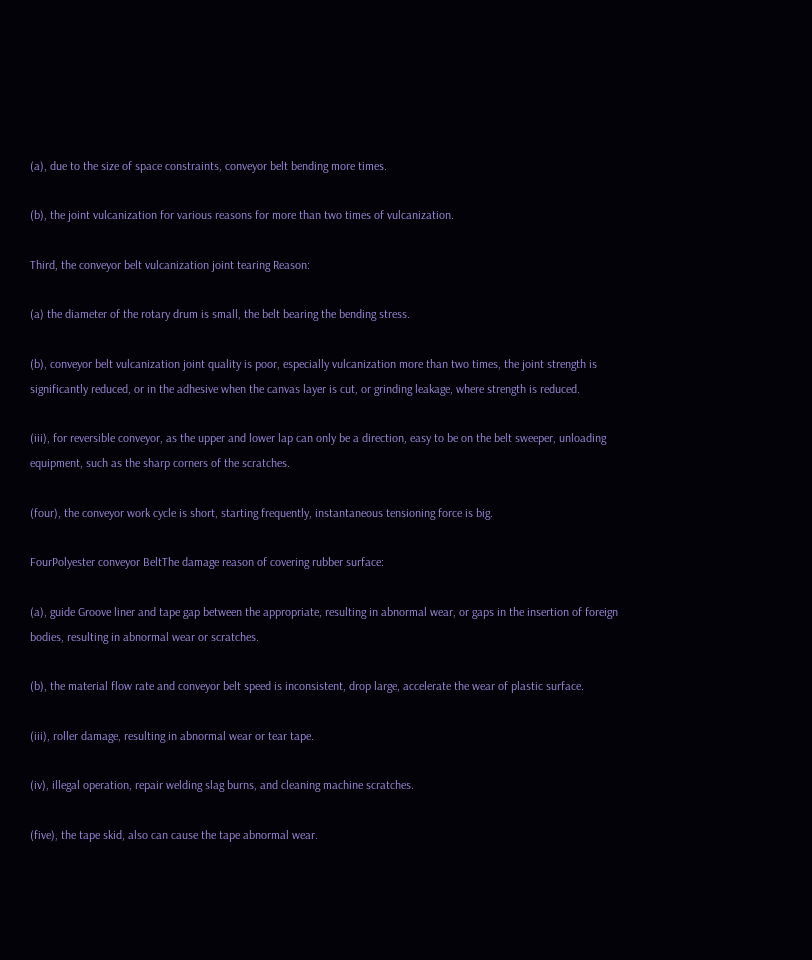(a), due to the size of space constraints, conveyor belt bending more times.

(b), the joint vulcanization for various reasons for more than two times of vulcanization.

Third, the conveyor belt vulcanization joint tearing Reason:

(a) the diameter of the rotary drum is small, the belt bearing the bending stress.

(b), conveyor belt vulcanization joint quality is poor, especially vulcanization more than two times, the joint strength is significantly reduced, or in the adhesive when the canvas layer is cut, or grinding leakage, where strength is reduced.

(iii), for reversible conveyor, as the upper and lower lap can only be a direction, easy to be on the belt sweeper, unloading equipment, such as the sharp corners of the scratches.

(four), the conveyor work cycle is short, starting frequently, instantaneous tensioning force is big.

FourPolyester conveyor BeltThe damage reason of covering rubber surface:

(a), guide Groove liner and tape gap between the appropriate, resulting in abnormal wear, or gaps in the insertion of foreign bodies, resulting in abnormal wear or scratches.

(b), the material flow rate and conveyor belt speed is inconsistent, drop large, accelerate the wear of plastic surface.

(iii), roller damage, resulting in abnormal wear or tear tape.

(iv), illegal operation, repair welding slag burns, and cleaning machine scratches.

(five), the tape skid, also can cause the tape abnormal wear.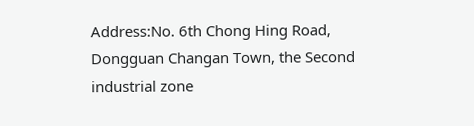Address:No. 6th Chong Hing Road, Dongguan Changan Town, the Second industrial zone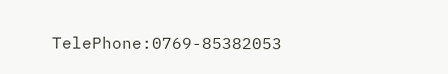TelePhone:0769-85382053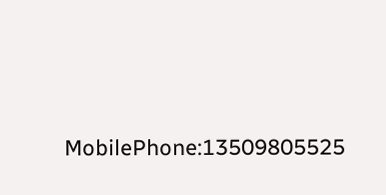MobilePhone:13509805525